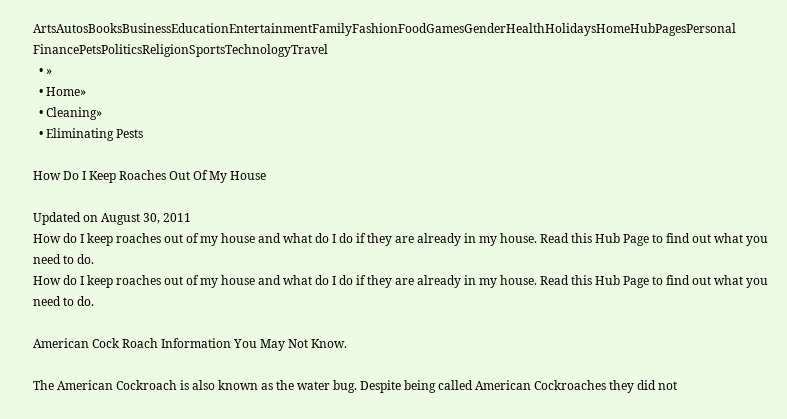ArtsAutosBooksBusinessEducationEntertainmentFamilyFashionFoodGamesGenderHealthHolidaysHomeHubPagesPersonal FinancePetsPoliticsReligionSportsTechnologyTravel
  • »
  • Home»
  • Cleaning»
  • Eliminating Pests

How Do I Keep Roaches Out Of My House

Updated on August 30, 2011
How do I keep roaches out of my house and what do I do if they are already in my house. Read this Hub Page to find out what you need to do.
How do I keep roaches out of my house and what do I do if they are already in my house. Read this Hub Page to find out what you need to do.

American Cock Roach Information You May Not Know.

The American Cockroach is also known as the water bug. Despite being called American Cockroaches they did not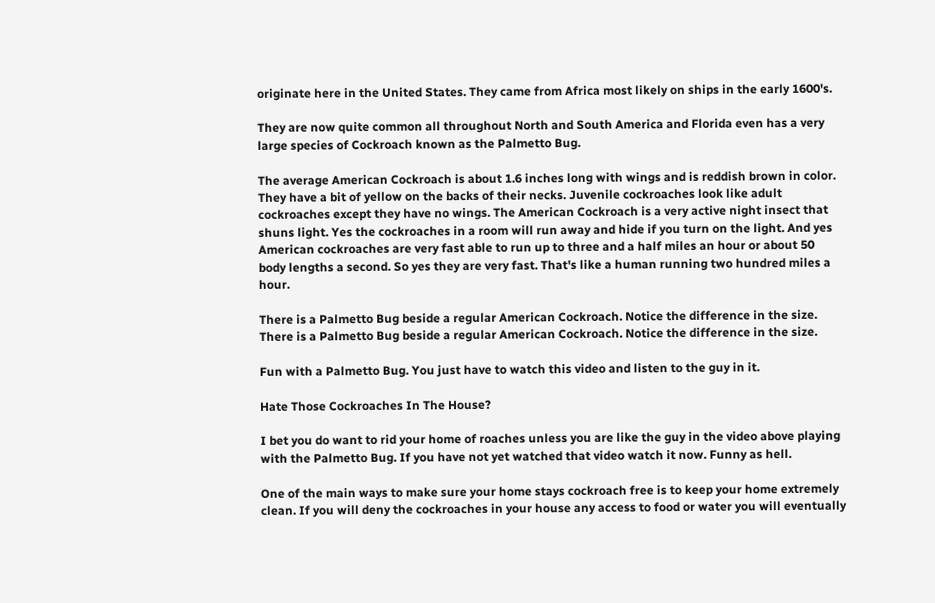originate here in the United States. They came from Africa most likely on ships in the early 1600's.

They are now quite common all throughout North and South America and Florida even has a very large species of Cockroach known as the Palmetto Bug.

The average American Cockroach is about 1.6 inches long with wings and is reddish brown in color. They have a bit of yellow on the backs of their necks. Juvenile cockroaches look like adult cockroaches except they have no wings. The American Cockroach is a very active night insect that shuns light. Yes the cockroaches in a room will run away and hide if you turn on the light. And yes American cockroaches are very fast able to run up to three and a half miles an hour or about 50 body lengths a second. So yes they are very fast. That's like a human running two hundred miles a hour.

There is a Palmetto Bug beside a regular American Cockroach. Notice the difference in the size.
There is a Palmetto Bug beside a regular American Cockroach. Notice the difference in the size.

Fun with a Palmetto Bug. You just have to watch this video and listen to the guy in it.

Hate Those Cockroaches In The House?

I bet you do want to rid your home of roaches unless you are like the guy in the video above playing with the Palmetto Bug. If you have not yet watched that video watch it now. Funny as hell.

One of the main ways to make sure your home stays cockroach free is to keep your home extremely clean. If you will deny the cockroaches in your house any access to food or water you will eventually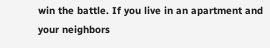win the battle. If you live in an apartment and your neighbors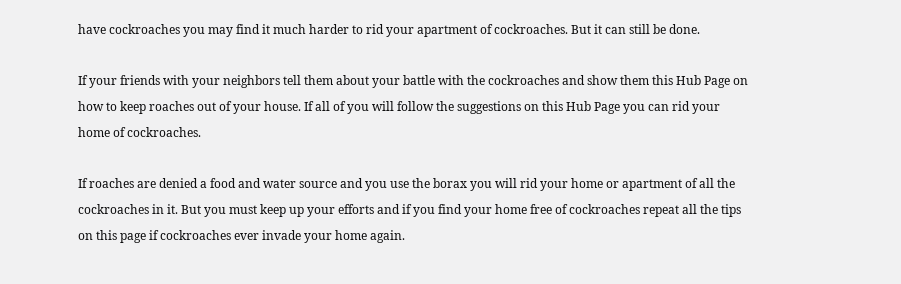have cockroaches you may find it much harder to rid your apartment of cockroaches. But it can still be done.

If your friends with your neighbors tell them about your battle with the cockroaches and show them this Hub Page on how to keep roaches out of your house. If all of you will follow the suggestions on this Hub Page you can rid your home of cockroaches.

If roaches are denied a food and water source and you use the borax you will rid your home or apartment of all the cockroaches in it. But you must keep up your efforts and if you find your home free of cockroaches repeat all the tips on this page if cockroaches ever invade your home again.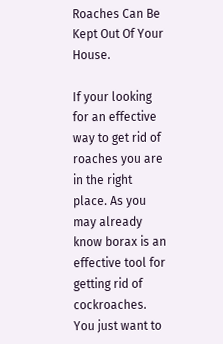Roaches Can Be Kept Out Of Your House.

If your looking for an effective way to get rid of roaches you are in the right place. As you may already know borax is an effective tool for getting rid of cockroaches. You just want to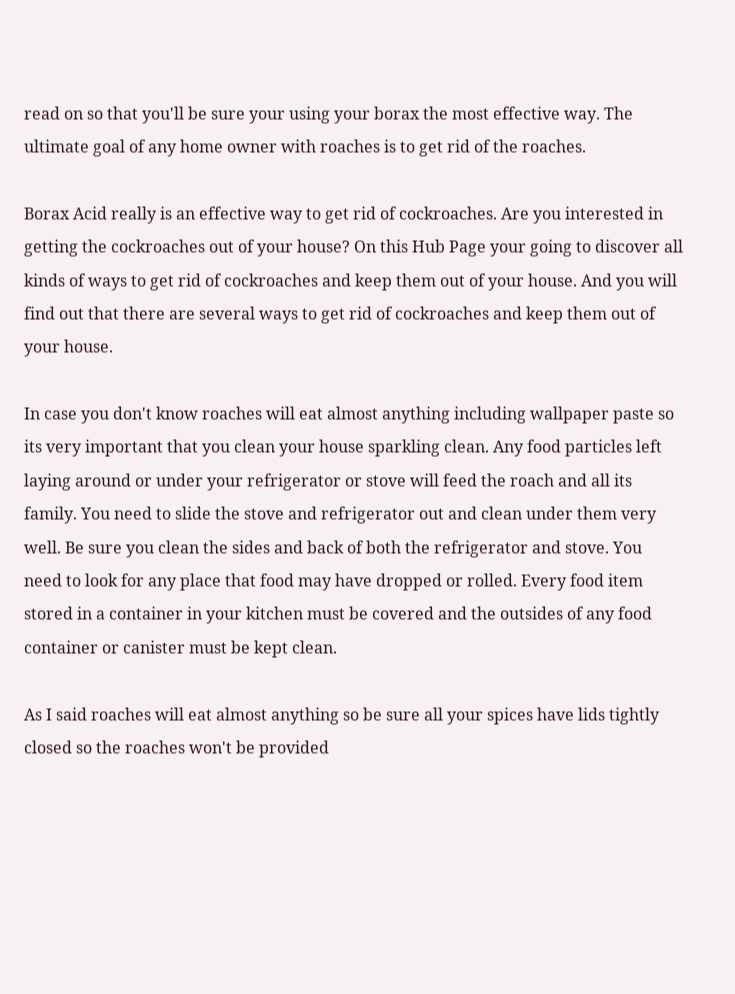read on so that you'll be sure your using your borax the most effective way. The ultimate goal of any home owner with roaches is to get rid of the roaches.

Borax Acid really is an effective way to get rid of cockroaches. Are you interested in getting the cockroaches out of your house? On this Hub Page your going to discover all kinds of ways to get rid of cockroaches and keep them out of your house. And you will find out that there are several ways to get rid of cockroaches and keep them out of your house.

In case you don't know roaches will eat almost anything including wallpaper paste so its very important that you clean your house sparkling clean. Any food particles left laying around or under your refrigerator or stove will feed the roach and all its family. You need to slide the stove and refrigerator out and clean under them very well. Be sure you clean the sides and back of both the refrigerator and stove. You need to look for any place that food may have dropped or rolled. Every food item stored in a container in your kitchen must be covered and the outsides of any food container or canister must be kept clean.

As I said roaches will eat almost anything so be sure all your spices have lids tightly closed so the roaches won't be provided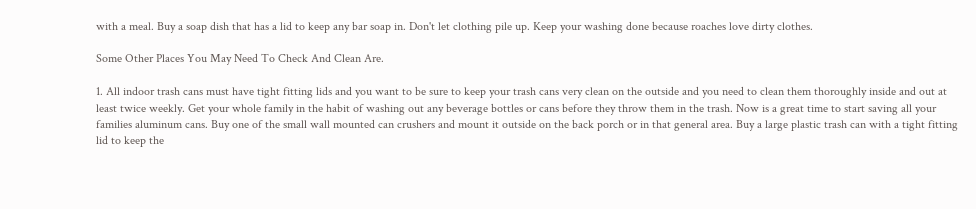with a meal. Buy a soap dish that has a lid to keep any bar soap in. Don't let clothing pile up. Keep your washing done because roaches love dirty clothes.

Some Other Places You May Need To Check And Clean Are.

1. All indoor trash cans must have tight fitting lids and you want to be sure to keep your trash cans very clean on the outside and you need to clean them thoroughly inside and out at least twice weekly. Get your whole family in the habit of washing out any beverage bottles or cans before they throw them in the trash. Now is a great time to start saving all your families aluminum cans. Buy one of the small wall mounted can crushers and mount it outside on the back porch or in that general area. Buy a large plastic trash can with a tight fitting lid to keep the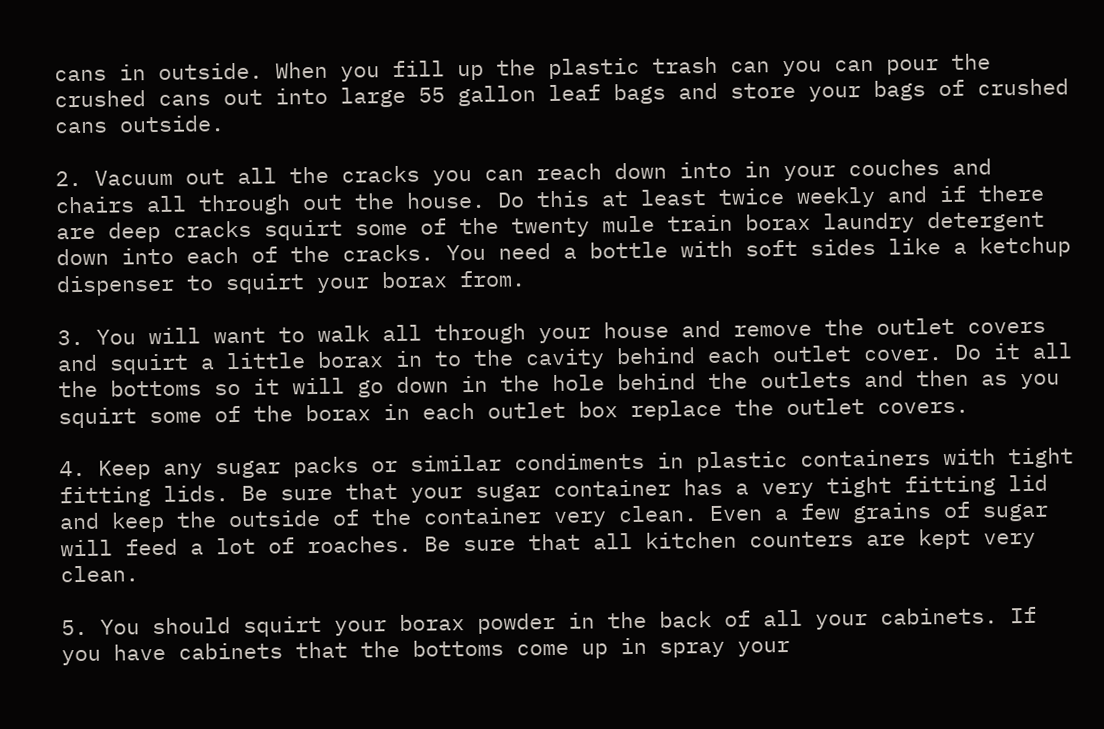cans in outside. When you fill up the plastic trash can you can pour the crushed cans out into large 55 gallon leaf bags and store your bags of crushed cans outside.

2. Vacuum out all the cracks you can reach down into in your couches and chairs all through out the house. Do this at least twice weekly and if there are deep cracks squirt some of the twenty mule train borax laundry detergent down into each of the cracks. You need a bottle with soft sides like a ketchup dispenser to squirt your borax from.

3. You will want to walk all through your house and remove the outlet covers and squirt a little borax in to the cavity behind each outlet cover. Do it all the bottoms so it will go down in the hole behind the outlets and then as you squirt some of the borax in each outlet box replace the outlet covers.

4. Keep any sugar packs or similar condiments in plastic containers with tight fitting lids. Be sure that your sugar container has a very tight fitting lid and keep the outside of the container very clean. Even a few grains of sugar will feed a lot of roaches. Be sure that all kitchen counters are kept very clean.

5. You should squirt your borax powder in the back of all your cabinets. If you have cabinets that the bottoms come up in spray your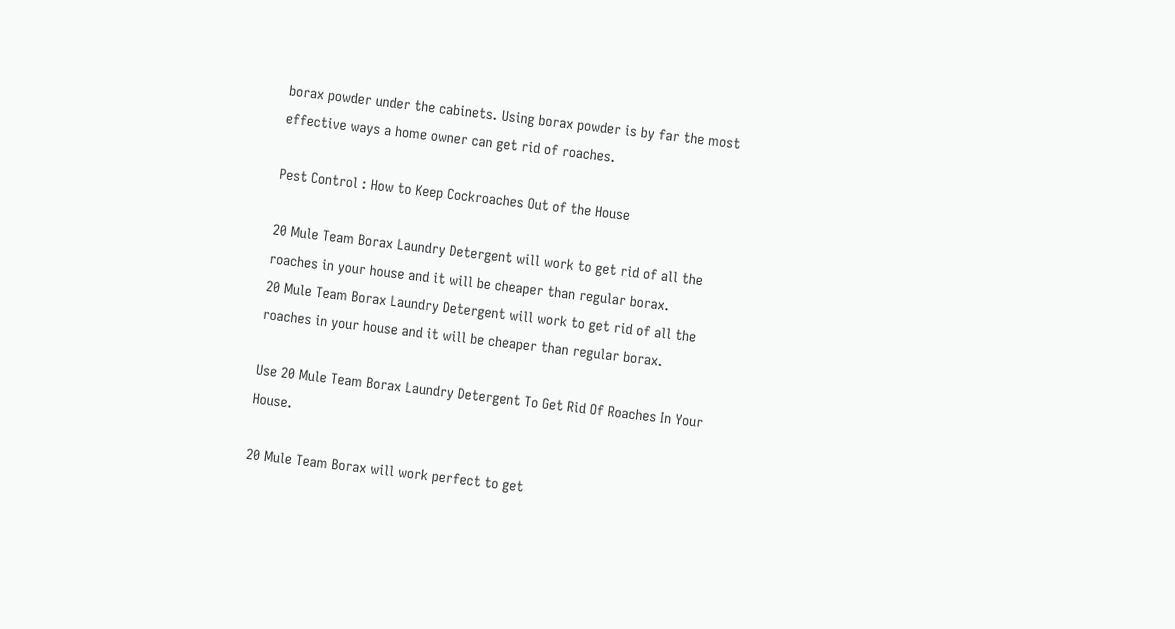borax powder under the cabinets. Using borax powder is by far the most effective ways a home owner can get rid of roaches.

Pest Control : How to Keep Cockroaches Out of the House

20 Mule Team Borax Laundry Detergent will work to get rid of all the roaches in your house and it will be cheaper than regular borax.
20 Mule Team Borax Laundry Detergent will work to get rid of all the roaches in your house and it will be cheaper than regular borax.

Use 20 Mule Team Borax Laundry Detergent To Get Rid Of Roaches In Your House.

20 Mule Team Borax will work perfect to get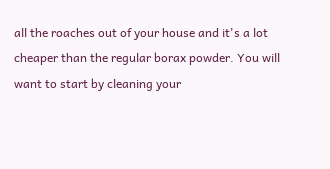all the roaches out of your house and it's a lot cheaper than the regular borax powder. You will want to start by cleaning your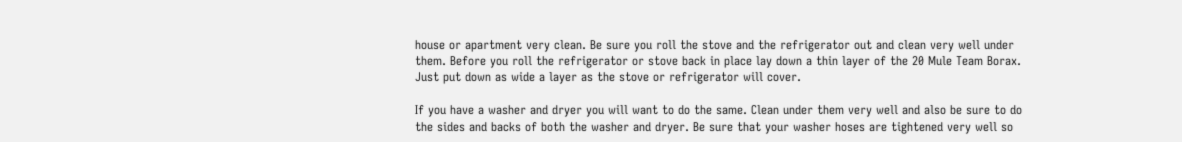house or apartment very clean. Be sure you roll the stove and the refrigerator out and clean very well under them. Before you roll the refrigerator or stove back in place lay down a thin layer of the 20 Mule Team Borax. Just put down as wide a layer as the stove or refrigerator will cover.

If you have a washer and dryer you will want to do the same. Clean under them very well and also be sure to do the sides and backs of both the washer and dryer. Be sure that your washer hoses are tightened very well so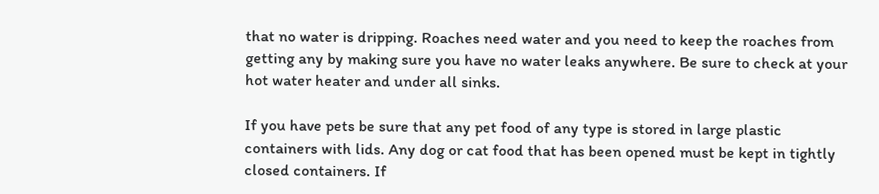that no water is dripping. Roaches need water and you need to keep the roaches from getting any by making sure you have no water leaks anywhere. Be sure to check at your hot water heater and under all sinks.

If you have pets be sure that any pet food of any type is stored in large plastic containers with lids. Any dog or cat food that has been opened must be kept in tightly closed containers. If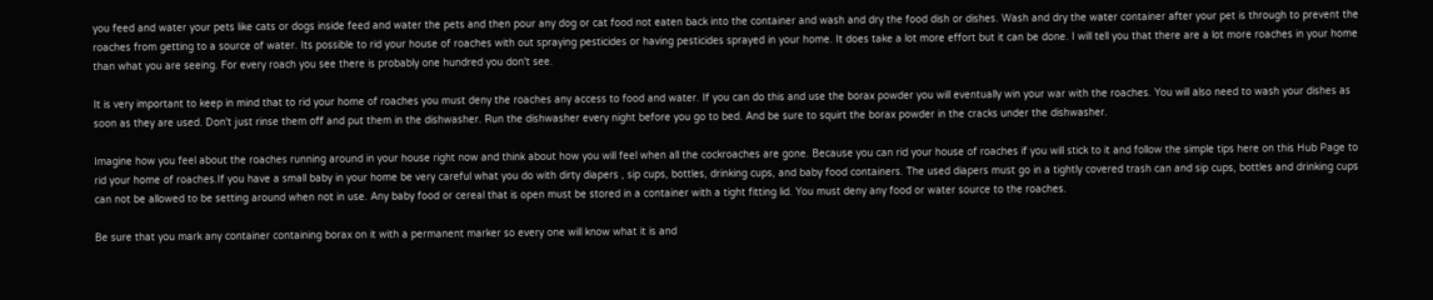you feed and water your pets like cats or dogs inside feed and water the pets and then pour any dog or cat food not eaten back into the container and wash and dry the food dish or dishes. Wash and dry the water container after your pet is through to prevent the roaches from getting to a source of water. Its possible to rid your house of roaches with out spraying pesticides or having pesticides sprayed in your home. It does take a lot more effort but it can be done. I will tell you that there are a lot more roaches in your home than what you are seeing. For every roach you see there is probably one hundred you don't see.

It is very important to keep in mind that to rid your home of roaches you must deny the roaches any access to food and water. If you can do this and use the borax powder you will eventually win your war with the roaches. You will also need to wash your dishes as soon as they are used. Don't just rinse them off and put them in the dishwasher. Run the dishwasher every night before you go to bed. And be sure to squirt the borax powder in the cracks under the dishwasher.

Imagine how you feel about the roaches running around in your house right now and think about how you will feel when all the cockroaches are gone. Because you can rid your house of roaches if you will stick to it and follow the simple tips here on this Hub Page to rid your home of roaches.If you have a small baby in your home be very careful what you do with dirty diapers , sip cups, bottles, drinking cups, and baby food containers. The used diapers must go in a tightly covered trash can and sip cups, bottles and drinking cups can not be allowed to be setting around when not in use. Any baby food or cereal that is open must be stored in a container with a tight fitting lid. You must deny any food or water source to the roaches.

Be sure that you mark any container containing borax on it with a permanent marker so every one will know what it is and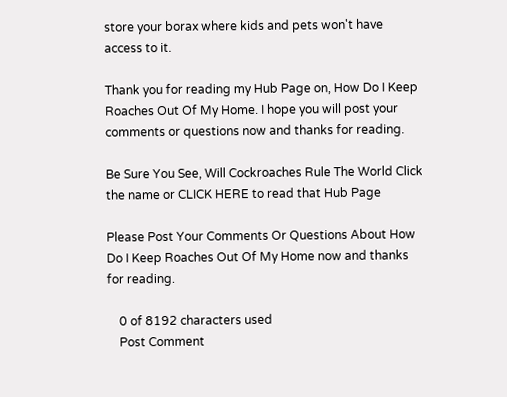store your borax where kids and pets won't have access to it.

Thank you for reading my Hub Page on, How Do I Keep Roaches Out Of My Home. I hope you will post your comments or questions now and thanks for reading.

Be Sure You See, Will Cockroaches Rule The World Click the name or CLICK HERE to read that Hub Page

Please Post Your Comments Or Questions About How Do I Keep Roaches Out Of My Home now and thanks for reading.

    0 of 8192 characters used
    Post Comment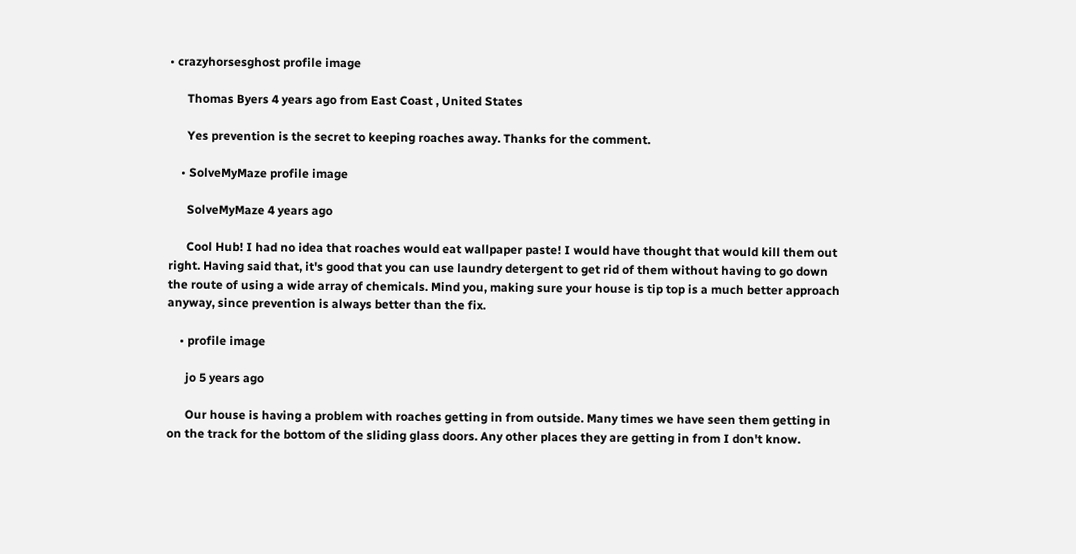• crazyhorsesghost profile image

      Thomas Byers 4 years ago from East Coast , United States

      Yes prevention is the secret to keeping roaches away. Thanks for the comment.

    • SolveMyMaze profile image

      SolveMyMaze 4 years ago

      Cool Hub! I had no idea that roaches would eat wallpaper paste! I would have thought that would kill them out right. Having said that, it's good that you can use laundry detergent to get rid of them without having to go down the route of using a wide array of chemicals. Mind you, making sure your house is tip top is a much better approach anyway, since prevention is always better than the fix.

    • profile image

      jo 5 years ago

      Our house is having a problem with roaches getting in from outside. Many times we have seen them getting in on the track for the bottom of the sliding glass doors. Any other places they are getting in from I don't know.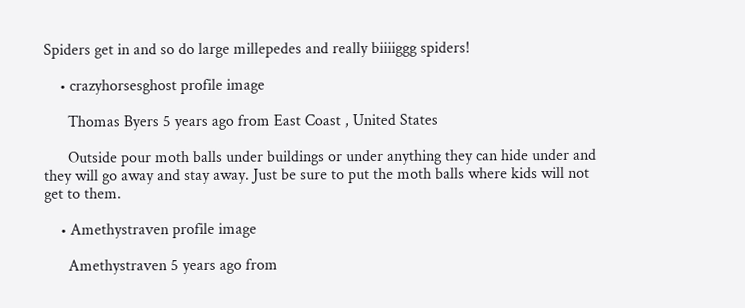Spiders get in and so do large millepedes and really biiiiggg spiders!

    • crazyhorsesghost profile image

      Thomas Byers 5 years ago from East Coast , United States

      Outside pour moth balls under buildings or under anything they can hide under and they will go away and stay away. Just be sure to put the moth balls where kids will not get to them.

    • Amethystraven profile image

      Amethystraven 5 years ago from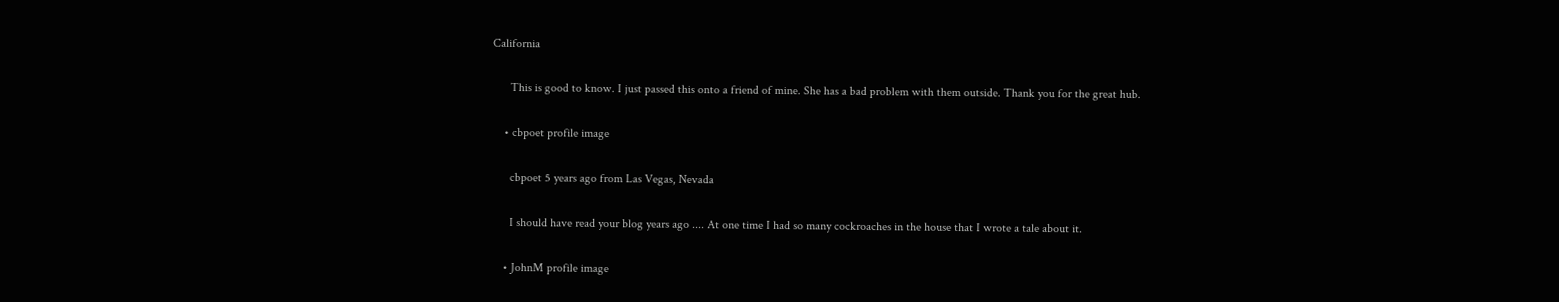California

      This is good to know. I just passed this onto a friend of mine. She has a bad problem with them outside. Thank you for the great hub.

    • cbpoet profile image

      cbpoet 5 years ago from Las Vegas, Nevada

      I should have read your blog years ago .... At one time I had so many cockroaches in the house that I wrote a tale about it.

    • JohnM profile image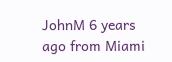JohnM 6 years ago from Miami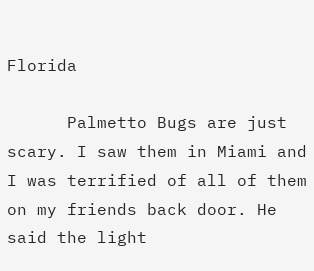Florida

      Palmetto Bugs are just scary. I saw them in Miami and I was terrified of all of them on my friends back door. He said the light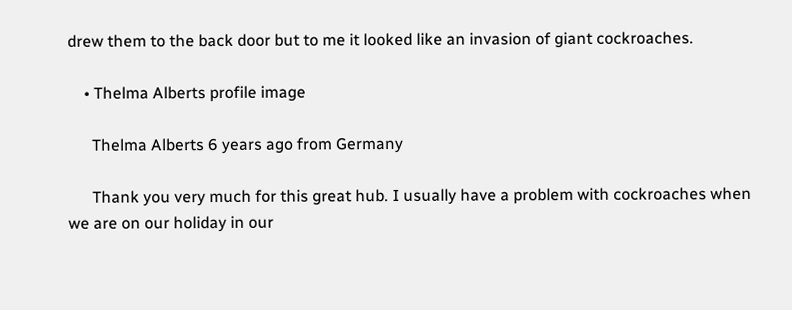drew them to the back door but to me it looked like an invasion of giant cockroaches.

    • Thelma Alberts profile image

      Thelma Alberts 6 years ago from Germany

      Thank you very much for this great hub. I usually have a problem with cockroaches when we are on our holiday in our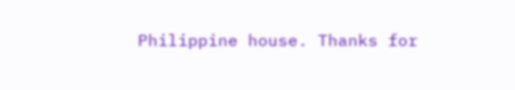Philippine house. Thanks for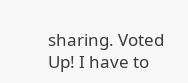sharing. Voted Up! I have to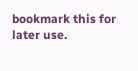bookmark this for later use.